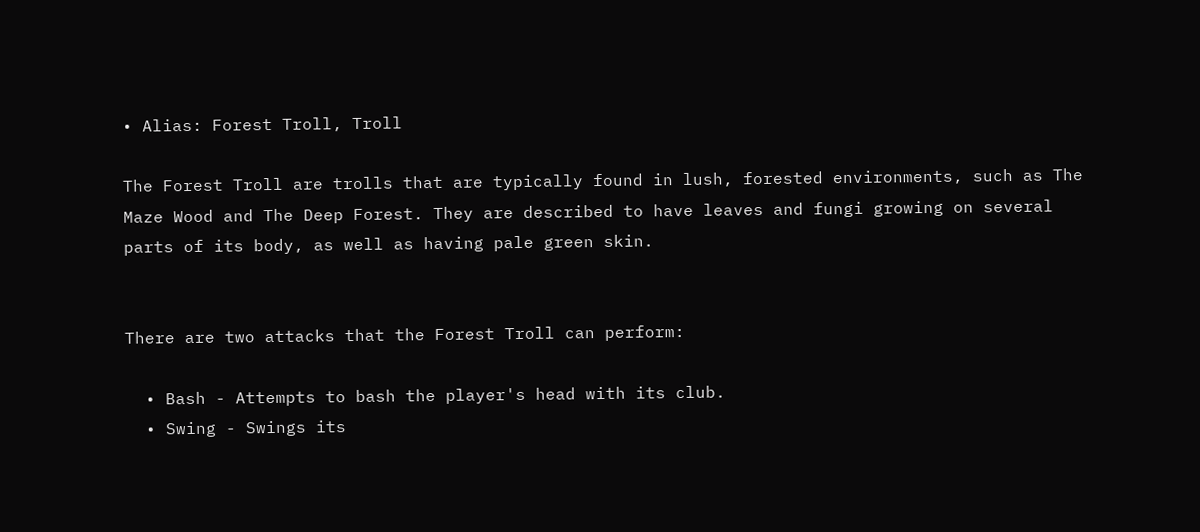• Alias: Forest Troll, Troll

The Forest Troll are trolls that are typically found in lush, forested environments, such as The Maze Wood and The Deep Forest. They are described to have leaves and fungi growing on several parts of its body, as well as having pale green skin.


There are two attacks that the Forest Troll can perform:

  • Bash - Attempts to bash the player's head with its club.
  • Swing - Swings its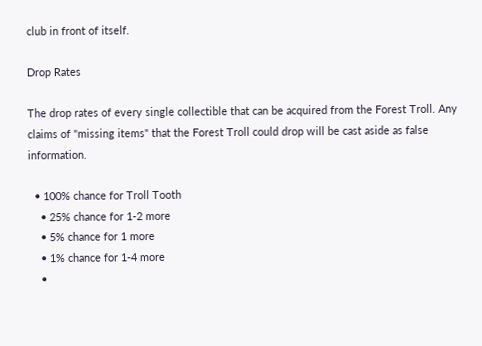club in front of itself.

Drop Rates

The drop rates of every single collectible that can be acquired from the Forest Troll. Any claims of "missing items" that the Forest Troll could drop will be cast aside as false information.

  • 100% chance for Troll Tooth
    • 25% chance for 1-2 more
    • 5% chance for 1 more
    • 1% chance for 1-4 more
    •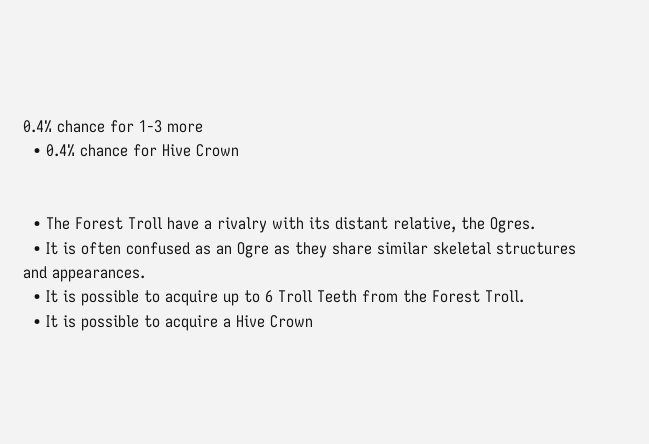0.4% chance for 1-3 more
  • 0.4% chance for Hive Crown


  • The Forest Troll have a rivalry with its distant relative, the Ogres.
  • It is often confused as an Ogre as they share similar skeletal structures and appearances.
  • It is possible to acquire up to 6 Troll Teeth from the Forest Troll.
  • It is possible to acquire a Hive Crown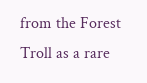from the Forest Troll as a rare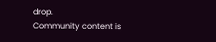drop.
Community content is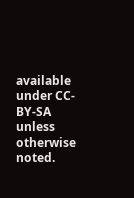available under CC-BY-SA unless otherwise noted.